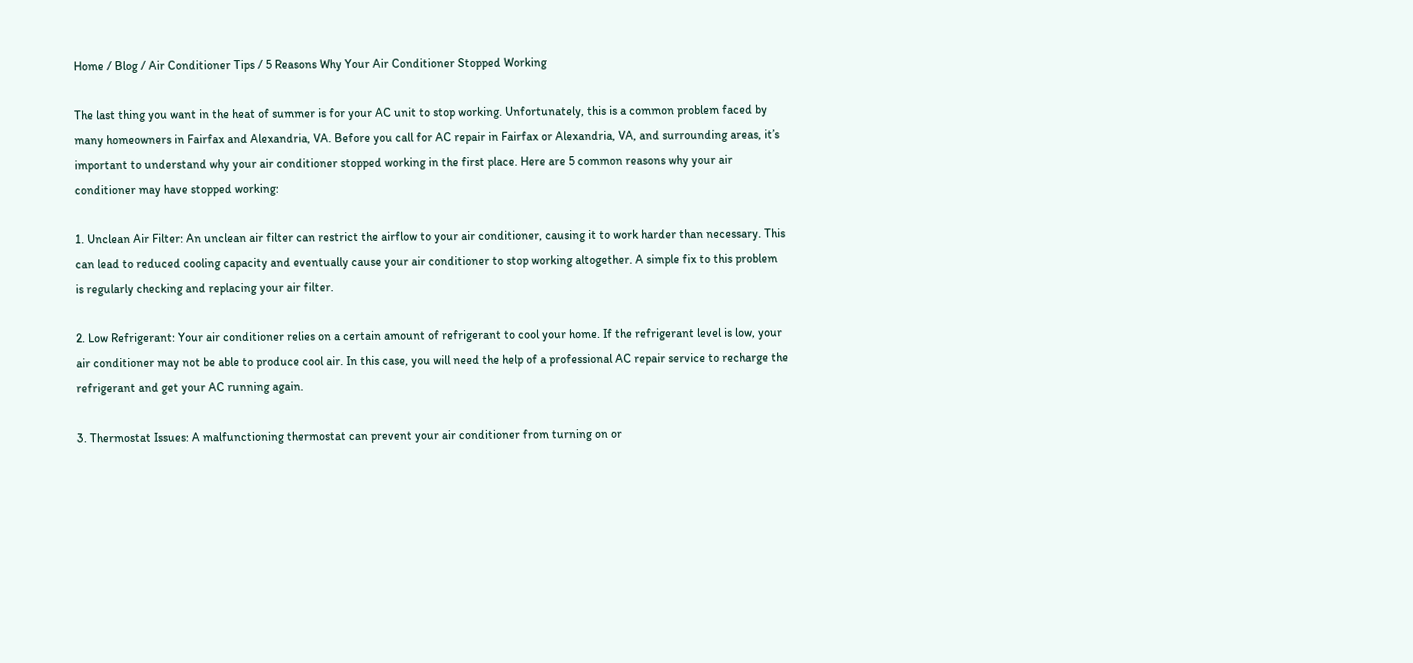Home / Blog / Air Conditioner Tips / 5 Reasons Why Your Air Conditioner Stopped Working

The last thing you want in the heat of summer is for your AC unit to stop working. Unfortunately, this is a common problem faced by many homeowners in Fairfax and Alexandria, VA. Before you call for AC repair in Fairfax or Alexandria, VA, and surrounding areas, it’s important to understand why your air conditioner stopped working in the first place. Here are 5 common reasons why your air conditioner may have stopped working:

1. Unclean Air Filter: An unclean air filter can restrict the airflow to your air conditioner, causing it to work harder than necessary. This can lead to reduced cooling capacity and eventually cause your air conditioner to stop working altogether. A simple fix to this problem is regularly checking and replacing your air filter.

2. Low Refrigerant: Your air conditioner relies on a certain amount of refrigerant to cool your home. If the refrigerant level is low, your air conditioner may not be able to produce cool air. In this case, you will need the help of a professional AC repair service to recharge the refrigerant and get your AC running again.

3. Thermostat Issues: A malfunctioning thermostat can prevent your air conditioner from turning on or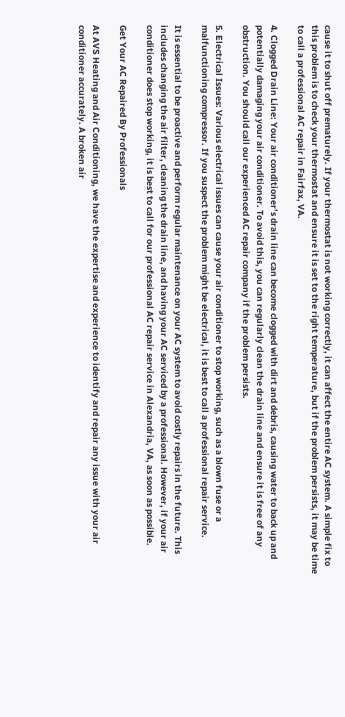cause it to shut off prematurely. If your thermostat is not working correctly, it can affect the entire AC system. A simple fix to this problem is to check your thermostat and ensure it is set to the right temperature, but if the problem persists, it may be time to call a professional AC repair in Fairfax, VA.

4. Clogged Drain Line: Your air conditioner’s drain line can become clogged with dirt and debris, causing water to back up and potentially damaging your air conditioner. To avoid this, you can regularly clean the drain line and ensure it is free of any obstruction. You should call our experienced AC repair company if the problem persists.

5. Electrical Issues: Various electrical issues can cause your air conditioner to stop working, such as a blown fuse or a malfunctioning compressor. If you suspect the problem might be electrical, it is best to call a professional repair service.

It is essential to be proactive and perform regular maintenance on your AC system to avoid costly repairs in the future. This includes changing the air filter, cleaning the drain line, and having your AC serviced by a professional. However, if your air conditioner does stop working, it is best to call for our professional AC repair service in Alexandria, VA, as soon as possible.

Get Your AC Repaired By Professionals

At AVS Heating and Air Conditioning, we have the expertise and experience to identify and repair any issue with your air conditioner accurately. A broken air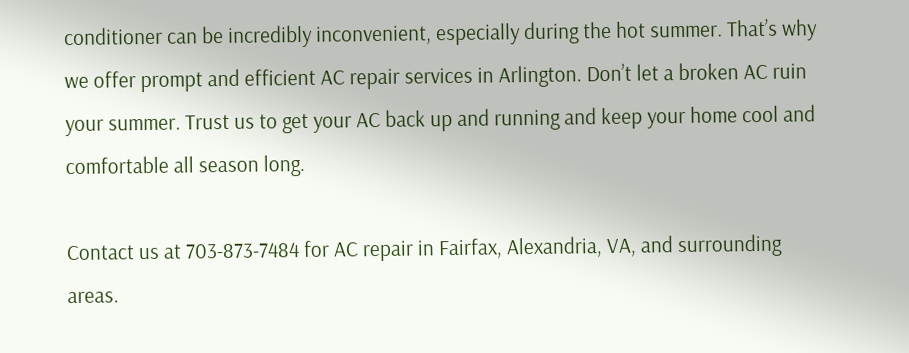conditioner can be incredibly inconvenient, especially during the hot summer. That’s why we offer prompt and efficient AC repair services in Arlington. Don’t let a broken AC ruin your summer. Trust us to get your AC back up and running and keep your home cool and comfortable all season long.

Contact us at 703-873-7484 for AC repair in Fairfax, Alexandria, VA, and surrounding areas.